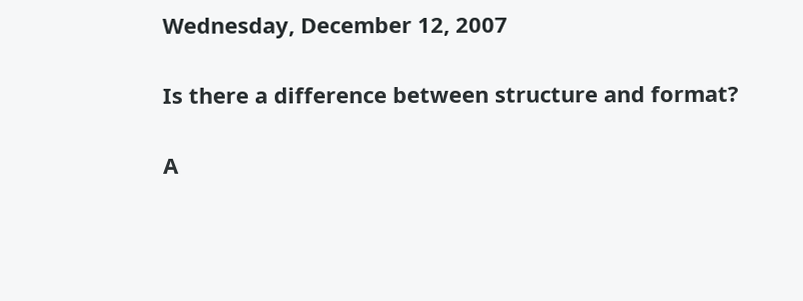Wednesday, December 12, 2007

Is there a difference between structure and format?

A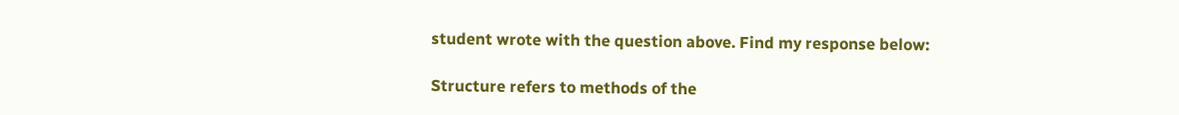student wrote with the question above. Find my response below:

Structure refers to methods of the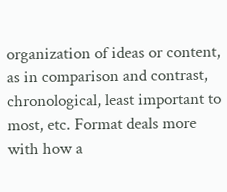organization of ideas or content, as in comparison and contrast, chronological, least important to most, etc. Format deals more with how a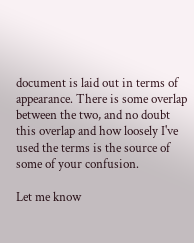document is laid out in terms of appearance. There is some overlap between the two, and no doubt this overlap and how loosely I've used the terms is the source of some of your confusion.

Let me know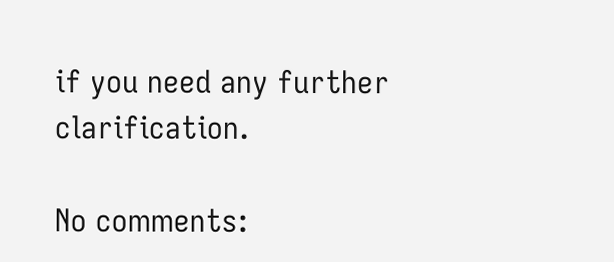if you need any further clarification.

No comments: